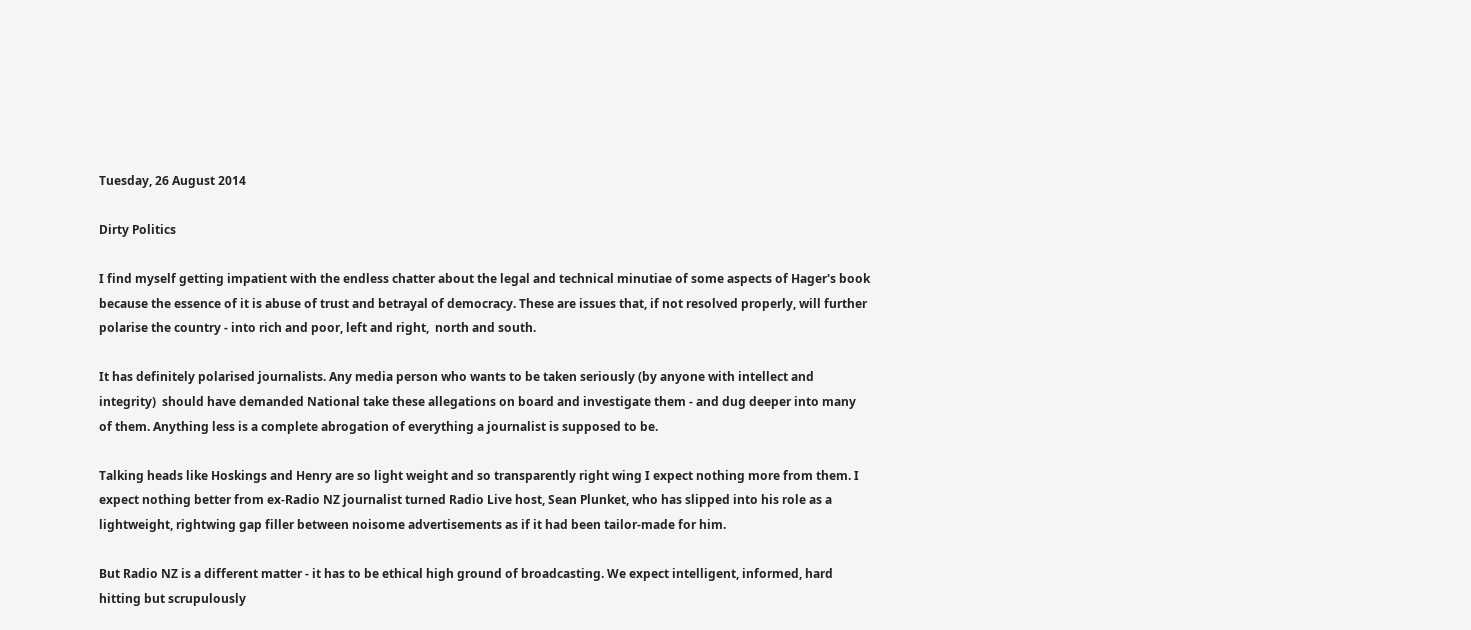Tuesday, 26 August 2014

Dirty Politics

I find myself getting impatient with the endless chatter about the legal and technical minutiae of some aspects of Hager's book because the essence of it is abuse of trust and betrayal of democracy. These are issues that, if not resolved properly, will further polarise the country - into rich and poor, left and right,  north and south.

It has definitely polarised journalists. Any media person who wants to be taken seriously (by anyone with intellect and integrity)  should have demanded National take these allegations on board and investigate them - and dug deeper into many of them. Anything less is a complete abrogation of everything a journalist is supposed to be.

Talking heads like Hoskings and Henry are so light weight and so transparently right wing I expect nothing more from them. I expect nothing better from ex-Radio NZ journalist turned Radio Live host, Sean Plunket, who has slipped into his role as a lightweight, rightwing gap filler between noisome advertisements as if it had been tailor-made for him.

But Radio NZ is a different matter - it has to be ethical high ground of broadcasting. We expect intelligent, informed, hard hitting but scrupulously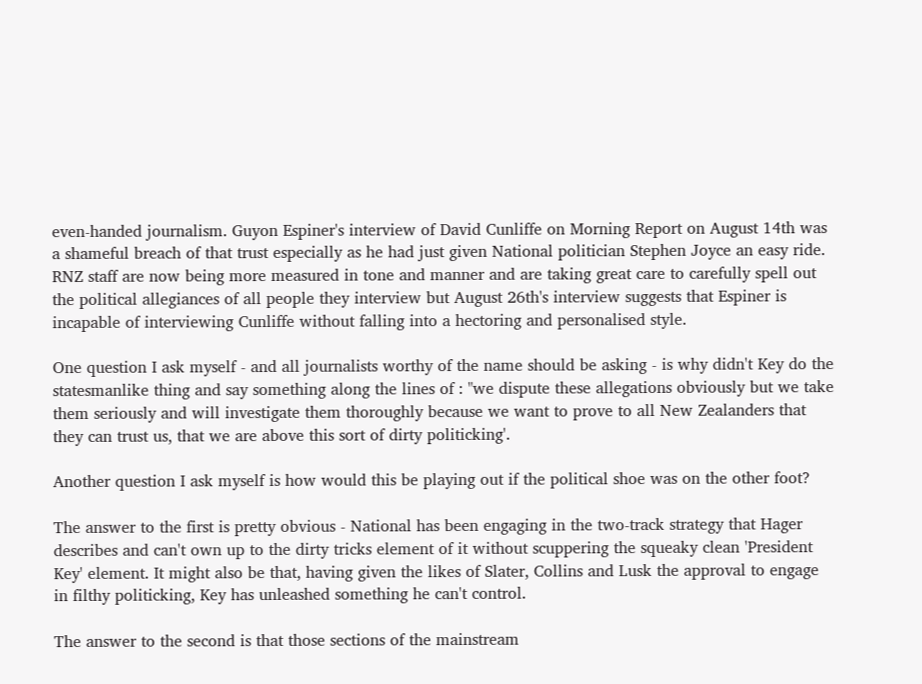even-handed journalism. Guyon Espiner's interview of David Cunliffe on Morning Report on August 14th was a shameful breach of that trust especially as he had just given National politician Stephen Joyce an easy ride.  RNZ staff are now being more measured in tone and manner and are taking great care to carefully spell out the political allegiances of all people they interview but August 26th's interview suggests that Espiner is incapable of interviewing Cunliffe without falling into a hectoring and personalised style.

One question I ask myself - and all journalists worthy of the name should be asking - is why didn't Key do the statesmanlike thing and say something along the lines of : "we dispute these allegations obviously but we take them seriously and will investigate them thoroughly because we want to prove to all New Zealanders that they can trust us, that we are above this sort of dirty politicking'.

Another question I ask myself is how would this be playing out if the political shoe was on the other foot?

The answer to the first is pretty obvious - National has been engaging in the two-track strategy that Hager describes and can't own up to the dirty tricks element of it without scuppering the squeaky clean 'President Key' element. It might also be that, having given the likes of Slater, Collins and Lusk the approval to engage in filthy politicking, Key has unleashed something he can't control.

The answer to the second is that those sections of the mainstream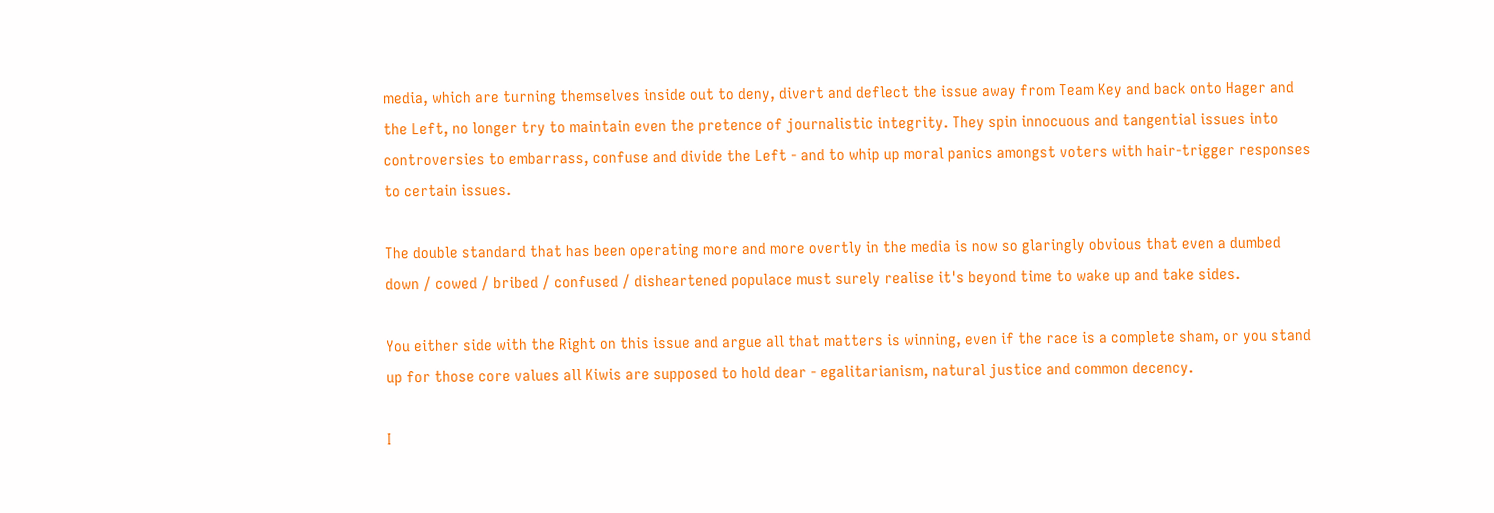media, which are turning themselves inside out to deny, divert and deflect the issue away from Team Key and back onto Hager and the Left, no longer try to maintain even the pretence of journalistic integrity. They spin innocuous and tangential issues into controversies to embarrass, confuse and divide the Left - and to whip up moral panics amongst voters with hair-trigger responses to certain issues.

The double standard that has been operating more and more overtly in the media is now so glaringly obvious that even a dumbed down / cowed / bribed / confused / disheartened populace must surely realise it's beyond time to wake up and take sides.

You either side with the Right on this issue and argue all that matters is winning, even if the race is a complete sham, or you stand up for those core values all Kiwis are supposed to hold dear - egalitarianism, natural justice and common decency.

I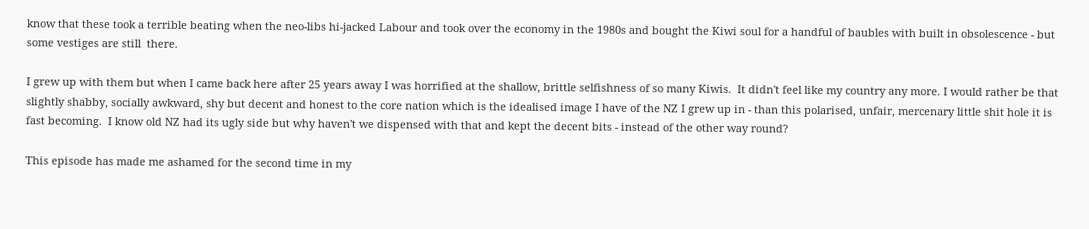know that these took a terrible beating when the neo-libs hi-jacked Labour and took over the economy in the 1980s and bought the Kiwi soul for a handful of baubles with built in obsolescence - but some vestiges are still  there.

I grew up with them but when I came back here after 25 years away I was horrified at the shallow, brittle selfishness of so many Kiwis.  It didn't feel like my country any more. I would rather be that slightly shabby, socially awkward, shy but decent and honest to the core nation which is the idealised image I have of the NZ I grew up in - than this polarised, unfair, mercenary little shit hole it is fast becoming.  I know old NZ had its ugly side but why haven't we dispensed with that and kept the decent bits - instead of the other way round?

This episode has made me ashamed for the second time in my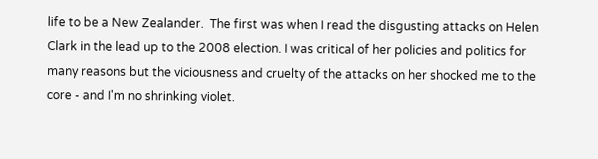life to be a New Zealander.  The first was when I read the disgusting attacks on Helen Clark in the lead up to the 2008 election. I was critical of her policies and politics for many reasons but the viciousness and cruelty of the attacks on her shocked me to the core - and I'm no shrinking violet.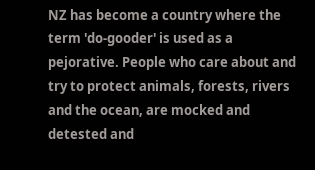NZ has become a country where the term 'do-gooder' is used as a pejorative. People who care about and try to protect animals, forests, rivers and the ocean, are mocked and detested and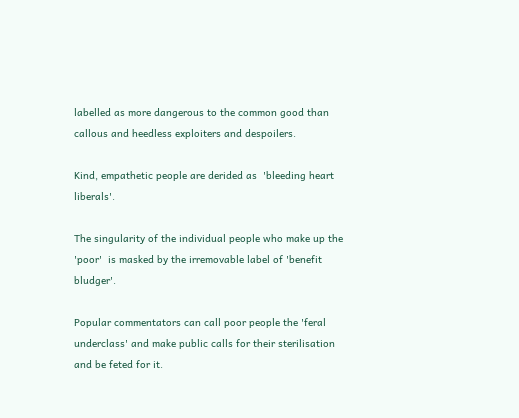labelled as more dangerous to the common good than callous and heedless exploiters and despoilers.

Kind, empathetic people are derided as  'bleeding heart liberals'.

The singularity of the individual people who make up the  'poor'  is masked by the irremovable label of 'benefit bludger'.

Popular commentators can call poor people the 'feral underclass' and make public calls for their sterilisation and be feted for it.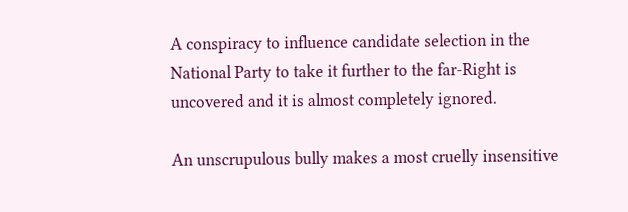A conspiracy to influence candidate selection in the National Party to take it further to the far-Right is uncovered and it is almost completely ignored.

An unscrupulous bully makes a most cruelly insensitive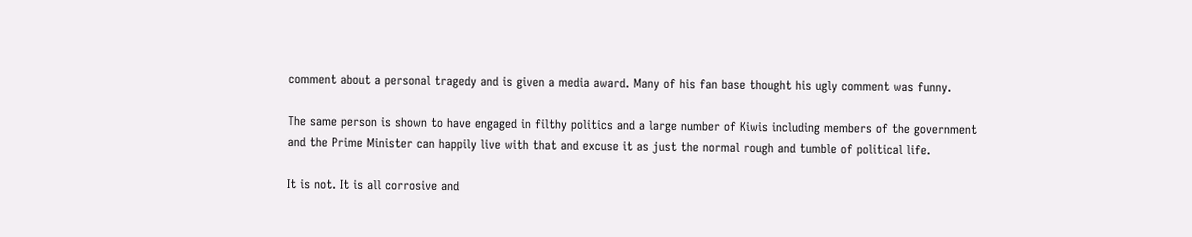comment about a personal tragedy and is given a media award. Many of his fan base thought his ugly comment was funny.

The same person is shown to have engaged in filthy politics and a large number of Kiwis including members of the government and the Prime Minister can happily live with that and excuse it as just the normal rough and tumble of political life.

It is not. It is all corrosive and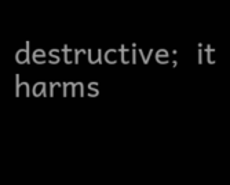destructive;  it harms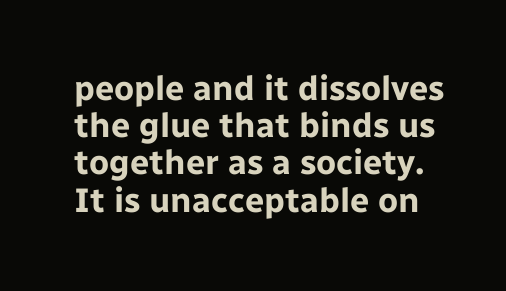people and it dissolves the glue that binds us together as a society. It is unacceptable on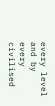every level and by every civilised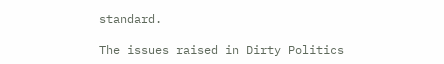standard.

The issues raised in Dirty Politics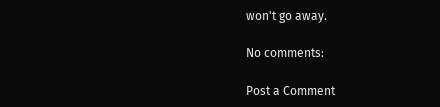won't go away.

No comments:

Post a Comment